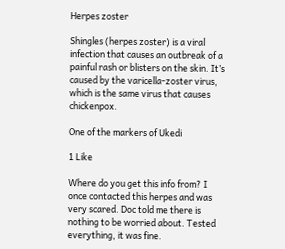Herpes zoster

Shingles (herpes zoster) is a viral infection that causes an outbreak of a painful rash or blisters on the skin. It’s caused by the varicella-zoster virus, which is the same virus that causes chickenpox.

One of the markers of Ukedi

1 Like

Where do you get this info from? I once contacted this herpes and was very scared. Doc told me there is nothing to be worried about. Tested everything, it was fine.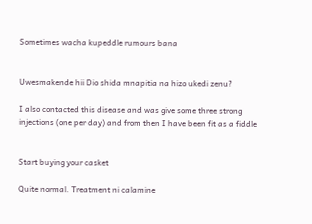Sometimes wacha kupeddle rumours bana


Uwesmakende hii Dio shida mnapitia na hizo ukedi zenu?

I also contacted this disease and was give some three strong injections (one per day) and from then I have been fit as a fiddle


Start buying your casket

Quite normal. Treatment ni calamine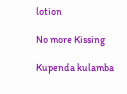lotion

No more Kissing

Kupenda kulamba